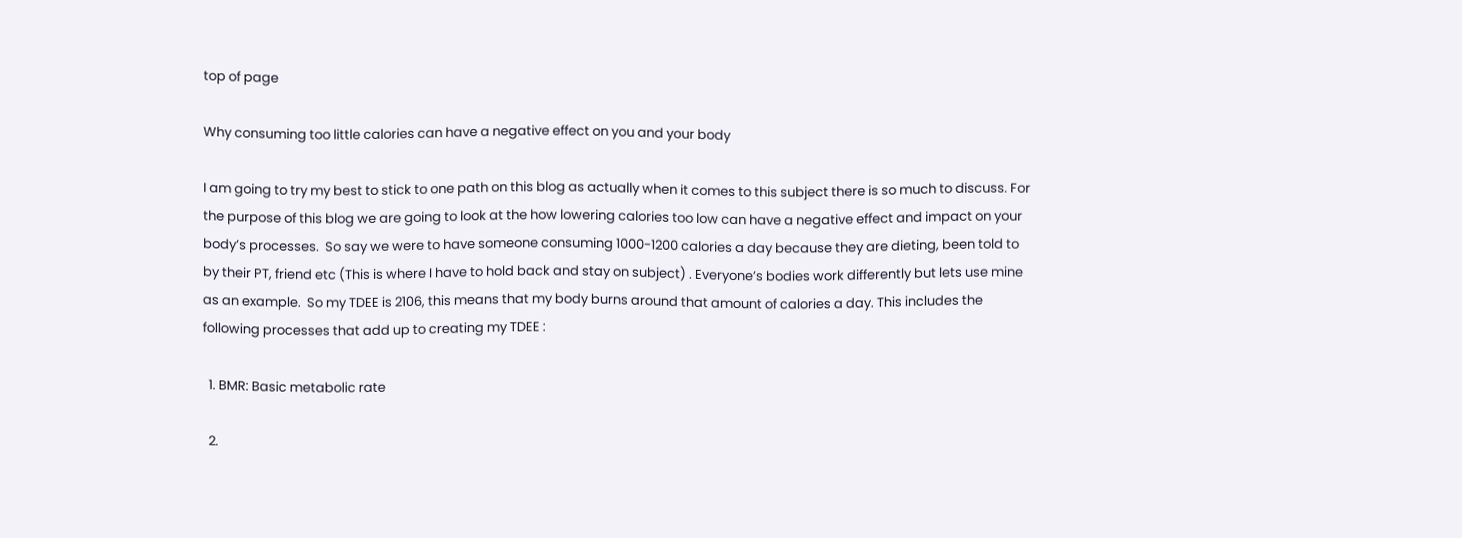top of page

Why consuming too little calories can have a negative effect on you and your body

I am going to try my best to stick to one path on this blog as actually when it comes to this subject there is so much to discuss. For the purpose of this blog we are going to look at the how lowering calories too low can have a negative effect and impact on your body’s processes.  So say we were to have someone consuming 1000-1200 calories a day because they are dieting, been told to by their PT, friend etc (This is where I have to hold back and stay on subject) . Everyone’s bodies work differently but lets use mine as an example.  So my TDEE is 2106, this means that my body burns around that amount of calories a day. This includes the following processes that add up to creating my TDEE :

  1. BMR: Basic metabolic rate

  2.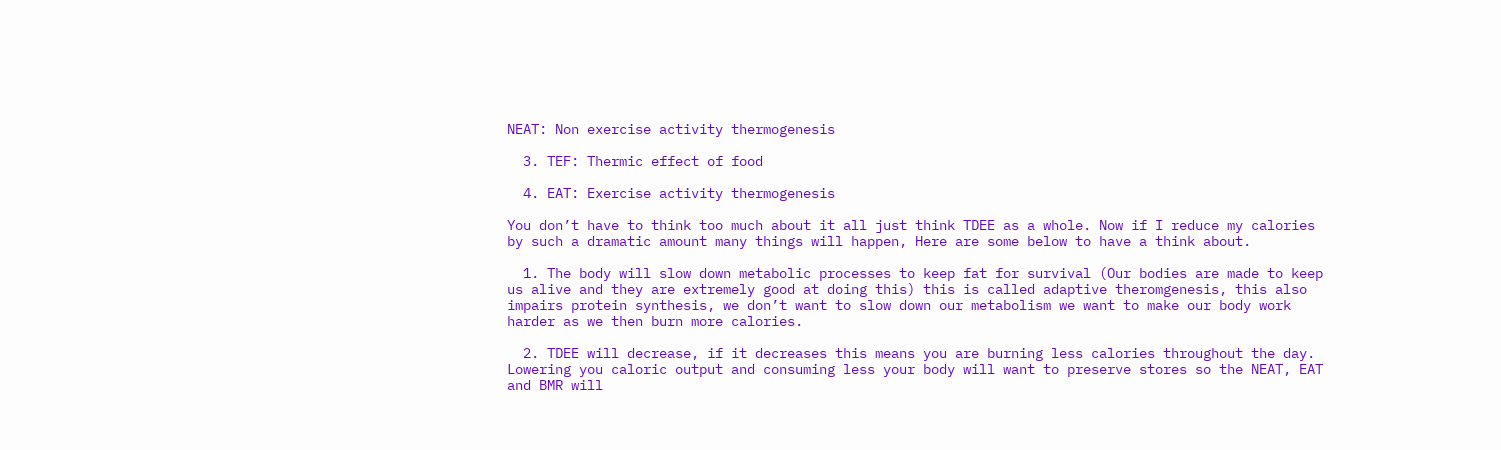NEAT: Non exercise activity thermogenesis

  3. TEF: Thermic effect of food

  4. EAT: Exercise activity thermogenesis

You don’t have to think too much about it all just think TDEE as a whole. Now if I reduce my calories by such a dramatic amount many things will happen, Here are some below to have a think about.

  1. The body will slow down metabolic processes to keep fat for survival (Our bodies are made to keep us alive and they are extremely good at doing this) this is called adaptive theromgenesis, this also impairs protein synthesis, we don’t want to slow down our metabolism we want to make our body work harder as we then burn more calories.

  2. TDEE will decrease, if it decreases this means you are burning less calories throughout the day. Lowering you caloric output and consuming less your body will want to preserve stores so the NEAT, EAT and BMR will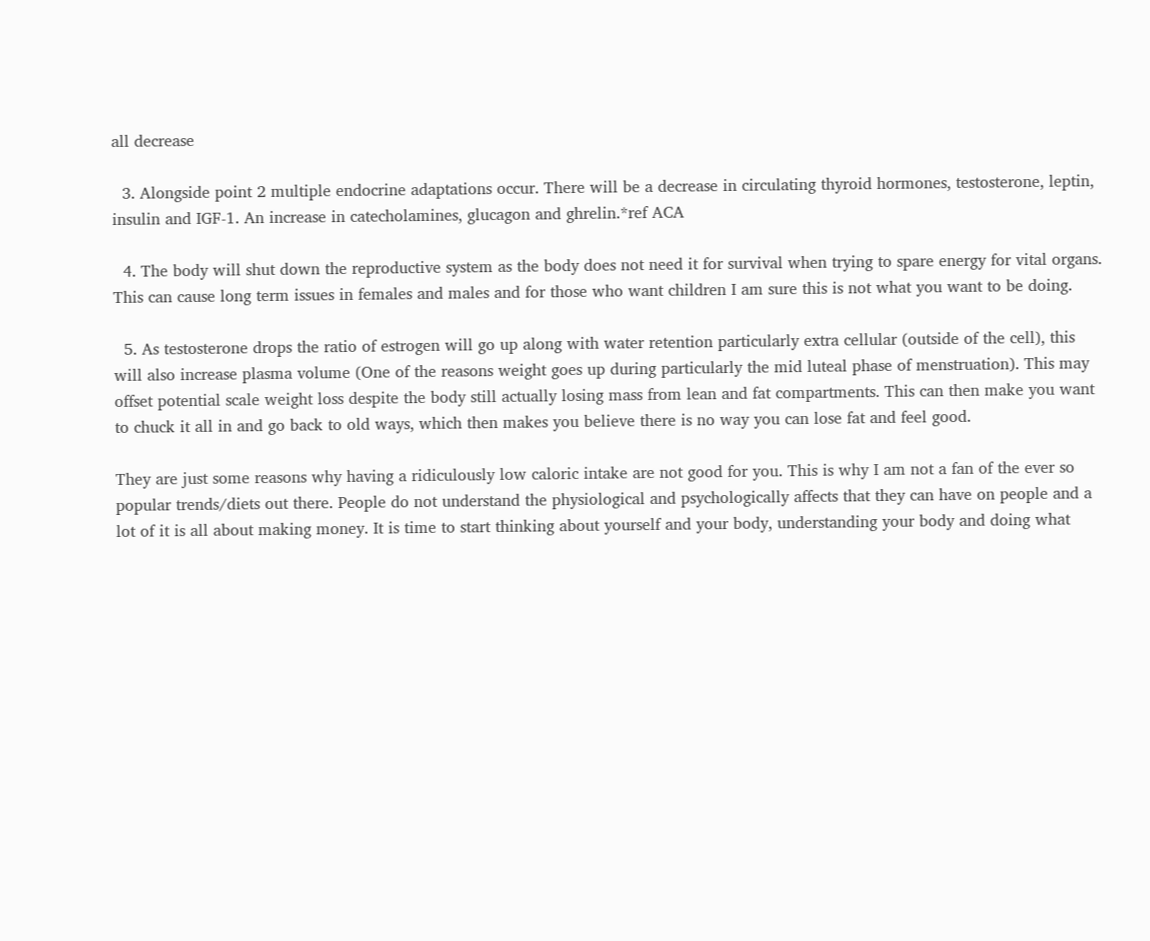all decrease

  3. Alongside point 2 multiple endocrine adaptations occur. There will be a decrease in circulating thyroid hormones, testosterone, leptin, insulin and IGF-1. An increase in catecholamines, glucagon and ghrelin.*ref ACA

  4. The body will shut down the reproductive system as the body does not need it for survival when trying to spare energy for vital organs. This can cause long term issues in females and males and for those who want children I am sure this is not what you want to be doing.

  5. As testosterone drops the ratio of estrogen will go up along with water retention particularly extra cellular (outside of the cell), this will also increase plasma volume (One of the reasons weight goes up during particularly the mid luteal phase of menstruation). This may offset potential scale weight loss despite the body still actually losing mass from lean and fat compartments. This can then make you want to chuck it all in and go back to old ways, which then makes you believe there is no way you can lose fat and feel good.

They are just some reasons why having a ridiculously low caloric intake are not good for you. This is why I am not a fan of the ever so popular trends/diets out there. People do not understand the physiological and psychologically affects that they can have on people and a lot of it is all about making money. It is time to start thinking about yourself and your body, understanding your body and doing what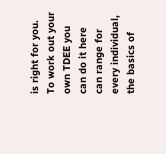is right for you. To work out your own TDEE you can do it here can range for every individual, the basics of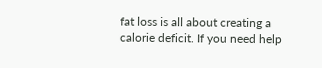fat loss is all about creating a calorie deficit. If you need help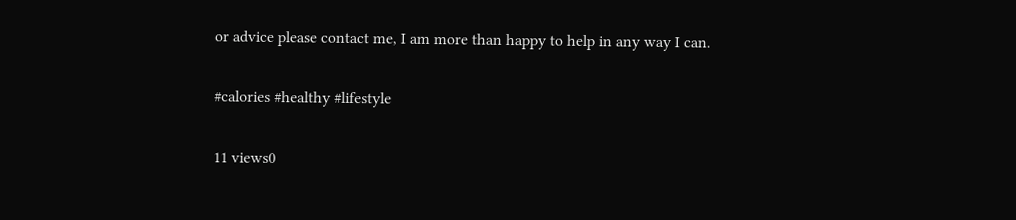or advice please contact me, I am more than happy to help in any way I can.

#calories #healthy #lifestyle

11 views0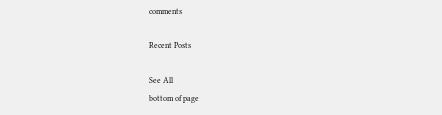comments

Recent Posts

See All
bottom of page